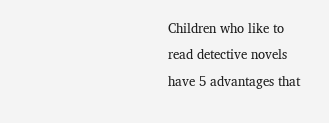Children who like to read detective novels have 5 advantages that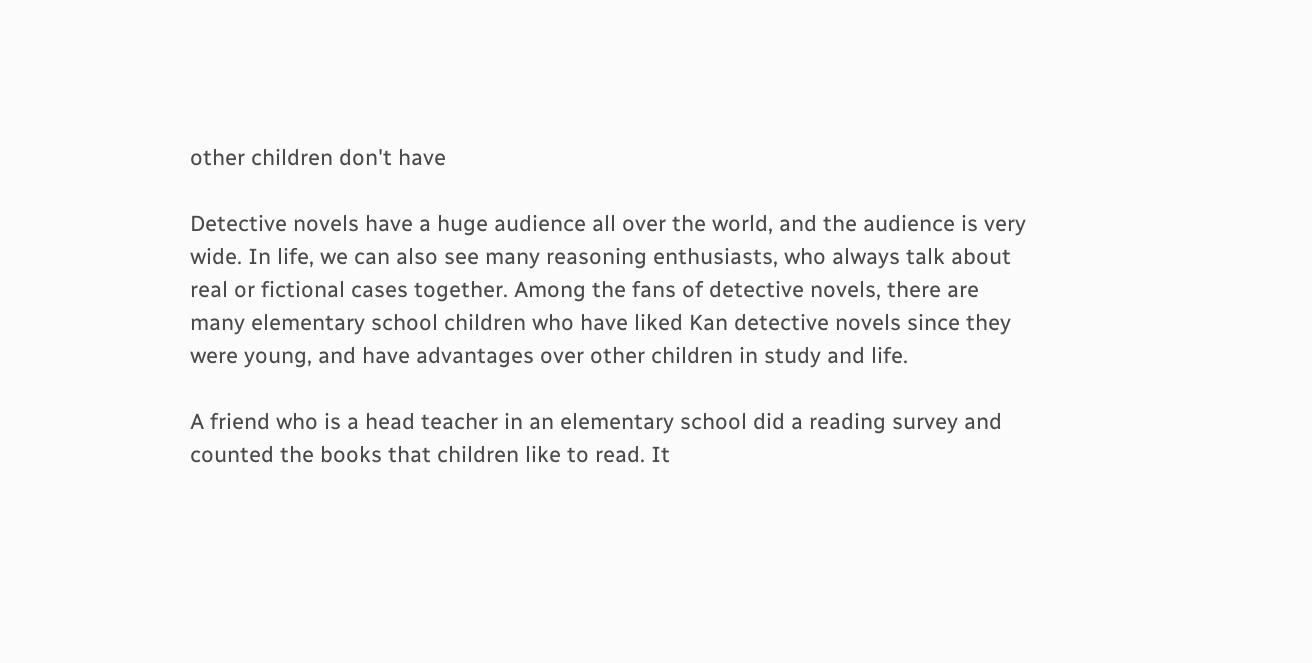other children don't have

Detective novels have a huge audience all over the world, and the audience is very wide. In life, we can also see many reasoning enthusiasts, who always talk about real or fictional cases together. Among the fans of detective novels, there are many elementary school children who have liked Kan detective novels since they were young, and have advantages over other children in study and life.

A friend who is a head teacher in an elementary school did a reading survey and counted the books that children like to read. It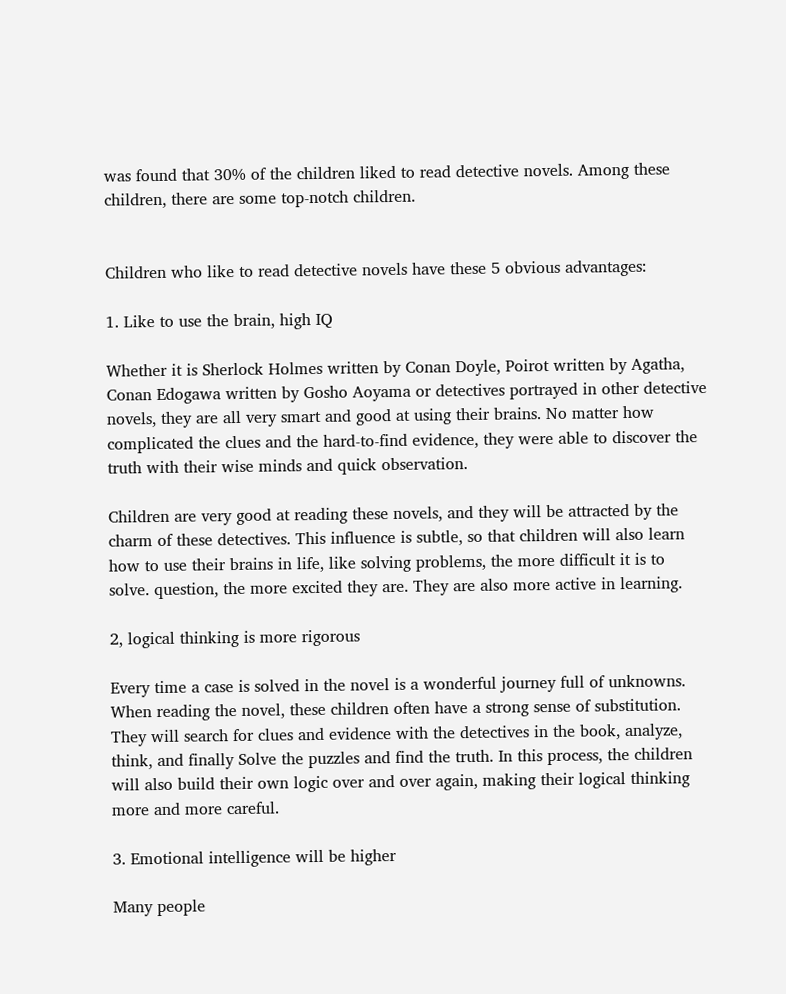was found that 30% of the children liked to read detective novels. Among these children, there are some top-notch children.


Children who like to read detective novels have these 5 obvious advantages:

1. Like to use the brain, high IQ

Whether it is Sherlock Holmes written by Conan Doyle, Poirot written by Agatha, Conan Edogawa written by Gosho Aoyama or detectives portrayed in other detective novels, they are all very smart and good at using their brains. No matter how complicated the clues and the hard-to-find evidence, they were able to discover the truth with their wise minds and quick observation.

Children are very good at reading these novels, and they will be attracted by the charm of these detectives. This influence is subtle, so that children will also learn how to use their brains in life, like solving problems, the more difficult it is to solve. question, the more excited they are. They are also more active in learning.

2, logical thinking is more rigorous

Every time a case is solved in the novel is a wonderful journey full of unknowns. When reading the novel, these children often have a strong sense of substitution. They will search for clues and evidence with the detectives in the book, analyze, think, and finally Solve the puzzles and find the truth. In this process, the children will also build their own logic over and over again, making their logical thinking more and more careful.

3. Emotional intelligence will be higher

Many people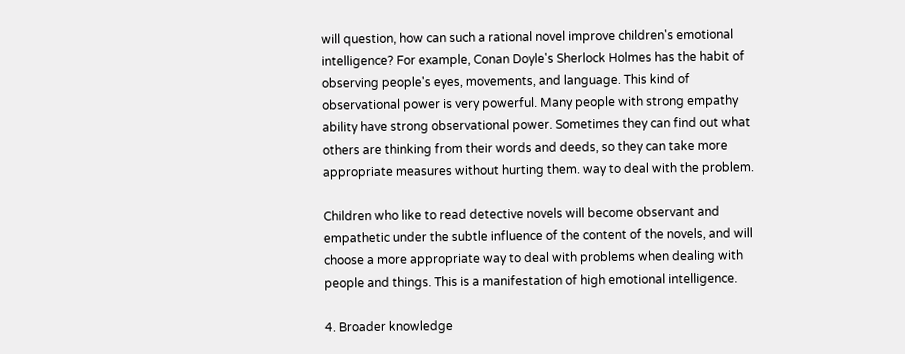will question, how can such a rational novel improve children's emotional intelligence? For example, Conan Doyle's Sherlock Holmes has the habit of observing people's eyes, movements, and language. This kind of observational power is very powerful. Many people with strong empathy ability have strong observational power. Sometimes they can find out what others are thinking from their words and deeds, so they can take more appropriate measures without hurting them. way to deal with the problem.

Children who like to read detective novels will become observant and empathetic under the subtle influence of the content of the novels, and will choose a more appropriate way to deal with problems when dealing with people and things. This is a manifestation of high emotional intelligence.

4. Broader knowledge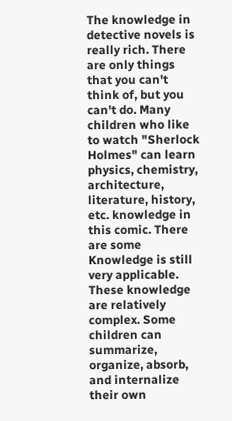The knowledge in detective novels is really rich. There are only things that you can't think of, but you can't do. Many children who like to watch "Sherlock Holmes" can learn physics, chemistry, architecture, literature, history, etc. knowledge in this comic. There are some Knowledge is still very applicable. These knowledge are relatively complex. Some children can summarize, organize, absorb, and internalize their own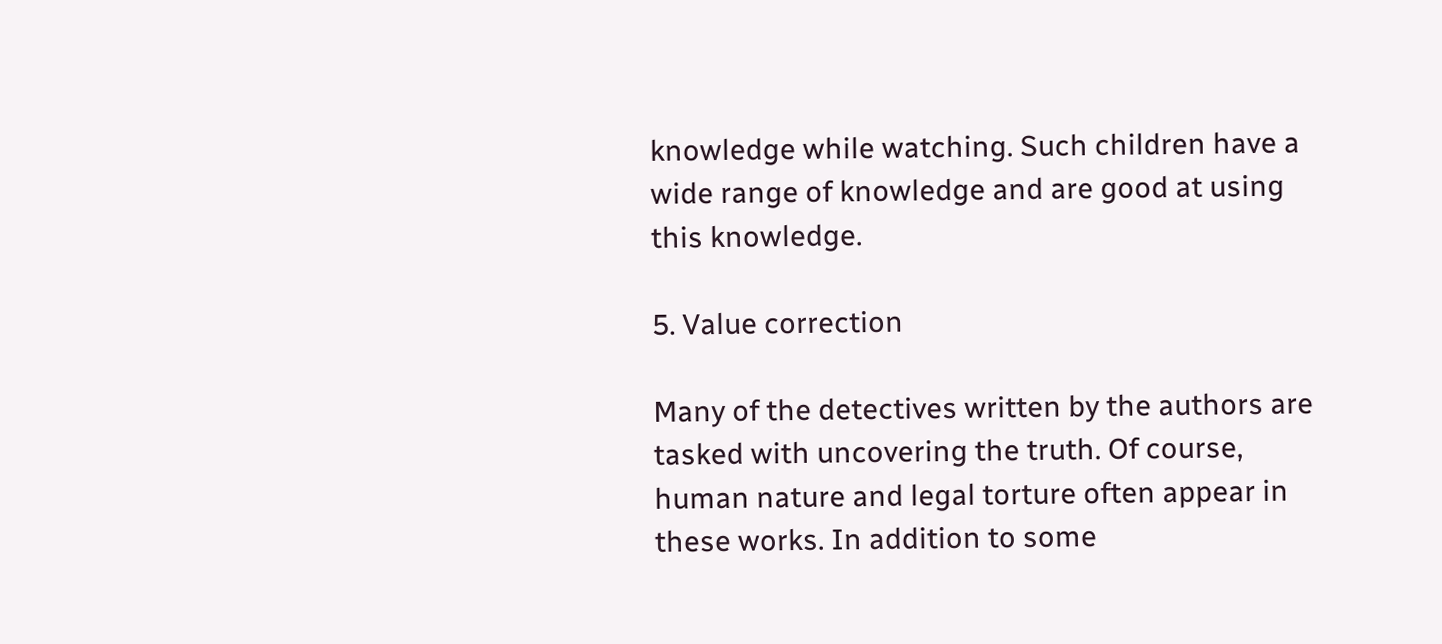knowledge while watching. Such children have a wide range of knowledge and are good at using this knowledge.

5. Value correction

Many of the detectives written by the authors are tasked with uncovering the truth. Of course, human nature and legal torture often appear in these works. In addition to some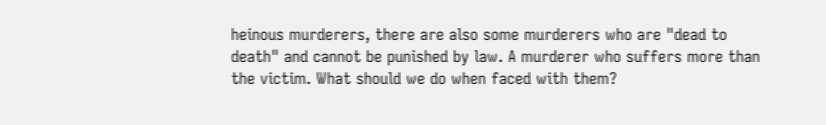heinous murderers, there are also some murderers who are "dead to death" and cannot be punished by law. A murderer who suffers more than the victim. What should we do when faced with them?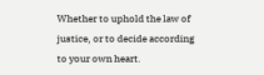Whether to uphold the law of justice, or to decide according to your own heart.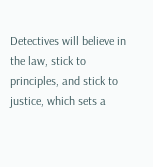Detectives will believe in the law, stick to principles, and stick to justice, which sets a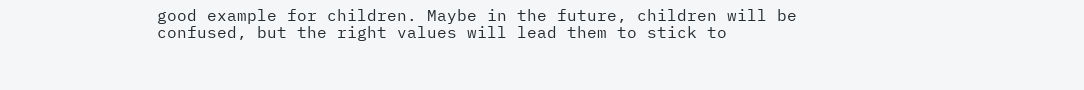good example for children. Maybe in the future, children will be confused, but the right values will lead them to stick to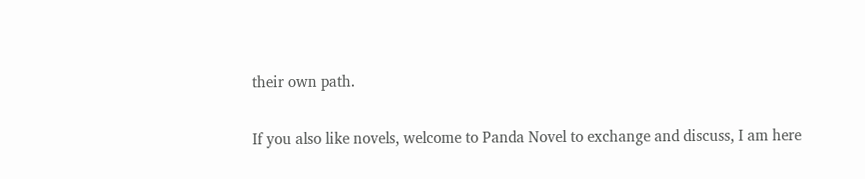their own path.

If you also like novels, welcome to Panda Novel to exchange and discuss, I am here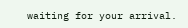waiting for your arrival.